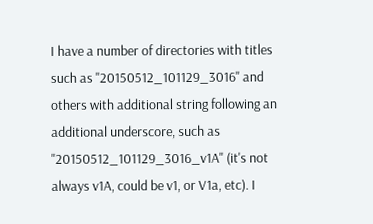I have a number of directories with titles such as "20150512_101129_3016" and others with additional string following an additional underscore, such as "20150512_101129_3016_v1A" (it's not always v1A, could be v1, or V1a, etc). I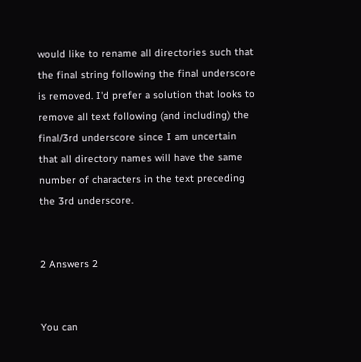would like to rename all directories such that the final string following the final underscore is removed. I'd prefer a solution that looks to remove all text following (and including) the final/3rd underscore since I am uncertain that all directory names will have the same number of characters in the text preceding the 3rd underscore.


2 Answers 2


You can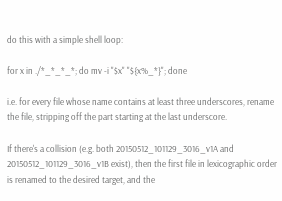do this with a simple shell loop:

for x in ./*_*_*_*; do mv -i "$x" "${x%_*}"; done

i.e. for every file whose name contains at least three underscores, rename the file, stripping off the part starting at the last underscore.

If there's a collision (e.g. both 20150512_101129_3016_v1A and 20150512_101129_3016_v1B exist), then the first file in lexicographic order is renamed to the desired target, and the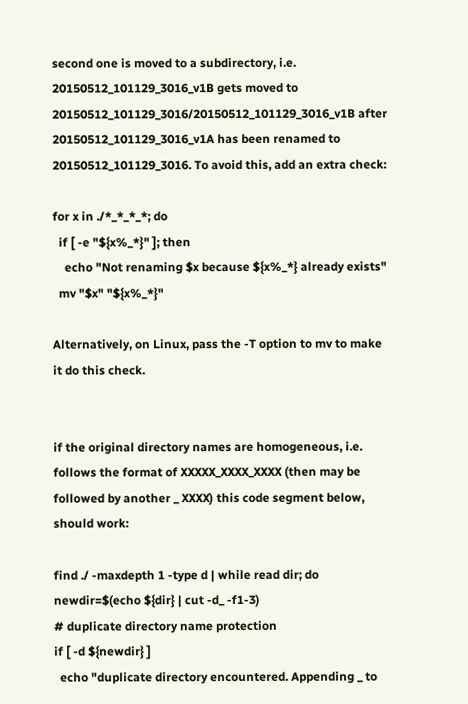second one is moved to a subdirectory, i.e. 20150512_101129_3016_v1B gets moved to 20150512_101129_3016/20150512_101129_3016_v1B after 20150512_101129_3016_v1A has been renamed to 20150512_101129_3016. To avoid this, add an extra check:

for x in ./*_*_*_*; do
  if [ -e "${x%_*}" ]; then
    echo "Not renaming $x because ${x%_*} already exists"
  mv "$x" "${x%_*}"

Alternatively, on Linux, pass the -T option to mv to make it do this check.


if the original directory names are homogeneous, i.e. follows the format of XXXXX_XXXX_XXXX (then may be followed by another _ XXXX) this code segment below, should work:

find ./ -maxdepth 1 -type d | while read dir; do
newdir=$(echo ${dir} | cut -d_ -f1-3)
# duplicate directory name protection
if [ -d ${newdir} ]
  echo "duplicate directory encountered. Appending _ to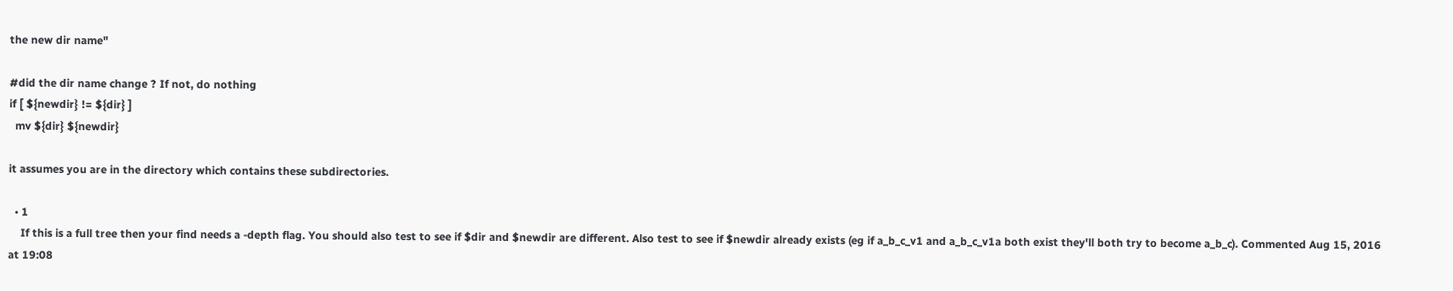the new dir name"

#did the dir name change ? If not, do nothing
if [ ${newdir} != ${dir} ]
  mv ${dir} ${newdir}

it assumes you are in the directory which contains these subdirectories.

  • 1
    If this is a full tree then your find needs a -depth flag. You should also test to see if $dir and $newdir are different. Also test to see if $newdir already exists (eg if a_b_c_v1 and a_b_c_v1a both exist they'll both try to become a_b_c). Commented Aug 15, 2016 at 19:08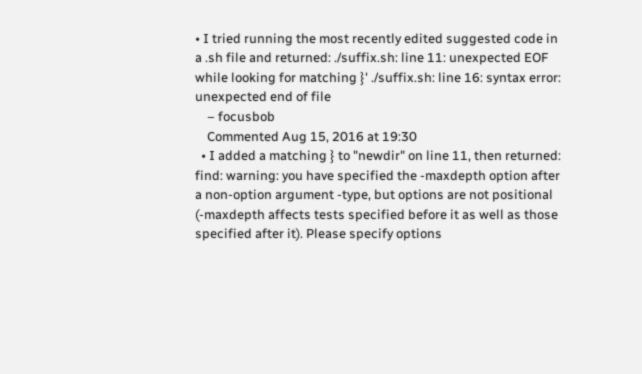• I tried running the most recently edited suggested code in a .sh file and returned: ./suffix.sh: line 11: unexpected EOF while looking for matching }' ./suffix.sh: line 16: syntax error: unexpected end of file
    – focusbob
    Commented Aug 15, 2016 at 19:30
  • I added a matching } to "newdir" on line 11, then returned: find: warning: you have specified the -maxdepth option after a non-option argument -type, but options are not positional (-maxdepth affects tests specified before it as well as those specified after it). Please specify options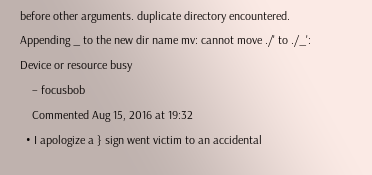before other arguments. duplicate directory encountered. Appending _ to the new dir name mv: cannot move ./' to ./_': Device or resource busy
    – focusbob
    Commented Aug 15, 2016 at 19:32
  • I apologize a } sign went victim to an accidental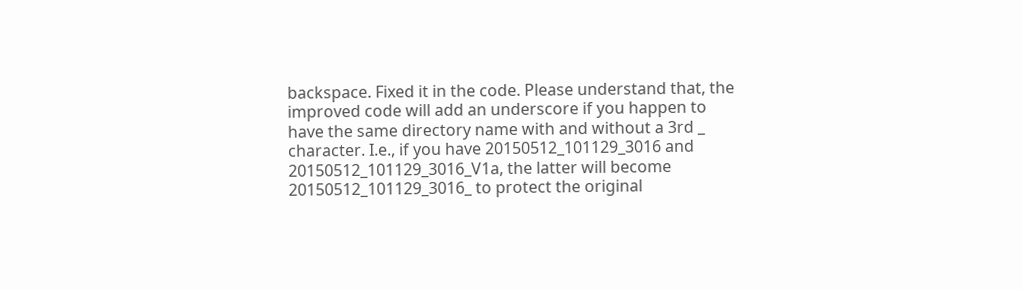backspace. Fixed it in the code. Please understand that, the improved code will add an underscore if you happen to have the same directory name with and without a 3rd _ character. I.e., if you have 20150512_101129_3016 and 20150512_101129_3016_V1a, the latter will become 20150512_101129_3016_ to protect the original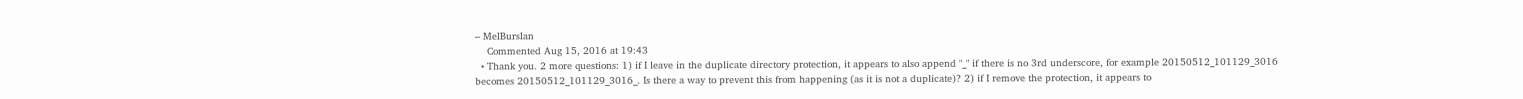– MelBurslan
    Commented Aug 15, 2016 at 19:43
  • Thank you. 2 more questions: 1) if I leave in the duplicate directory protection, it appears to also append "_" if there is no 3rd underscore, for example 20150512_101129_3016 becomes 20150512_101129_3016_. Is there a way to prevent this from happening (as it is not a duplicate)? 2) if I remove the protection, it appears to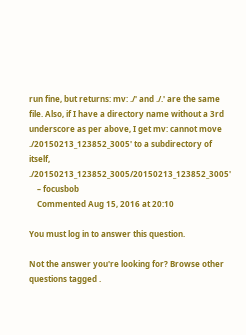run fine, but returns: mv: ./' and ./.' are the same file. Also, if I have a directory name without a 3rd underscore as per above, I get mv: cannot move ./20150213_123852_3005' to a subdirectory of itself, ./20150213_123852_3005/20150213_123852_3005'
    – focusbob
    Commented Aug 15, 2016 at 20:10

You must log in to answer this question.

Not the answer you're looking for? Browse other questions tagged .